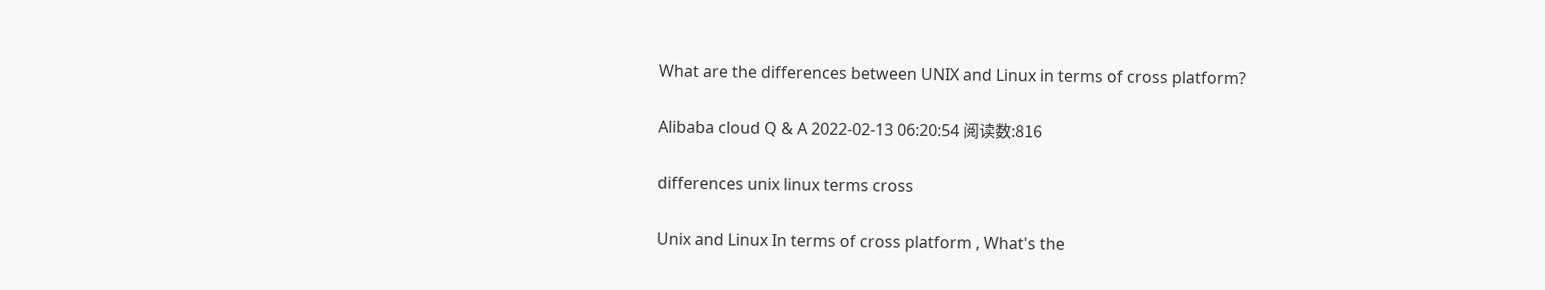What are the differences between UNIX and Linux in terms of cross platform?

Alibaba cloud Q & A 2022-02-13 06:20:54 阅读数:816

differences unix linux terms cross

Unix and Linux In terms of cross platform , What's the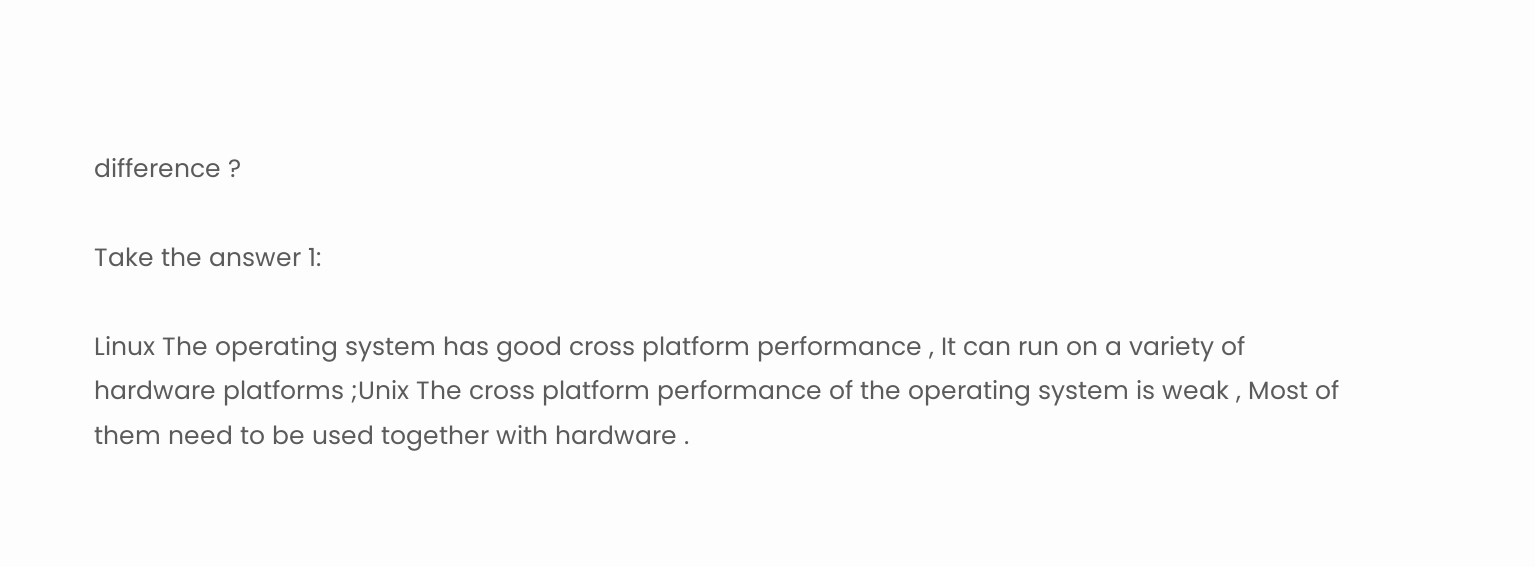difference ?

Take the answer 1:

Linux The operating system has good cross platform performance , It can run on a variety of hardware platforms ;Unix The cross platform performance of the operating system is weak , Most of them need to be used together with hardware .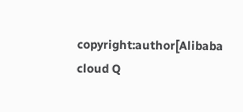copyright:author[Alibaba cloud Q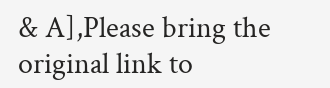& A],Please bring the original link to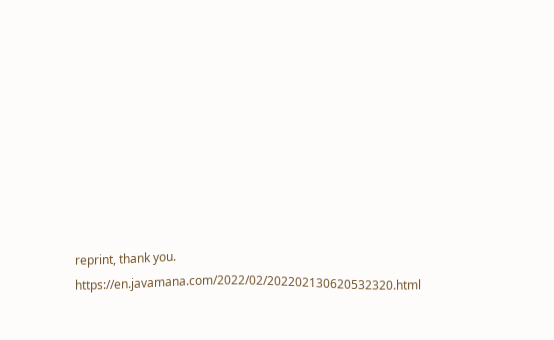reprint, thank you. https://en.javamana.com/2022/02/202202130620532320.html